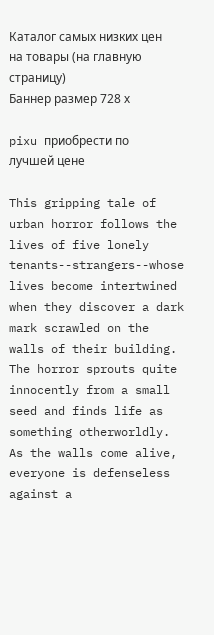Каталог самых низких цен на товары (на главную страницу)
Баннер размер 728 х

pixu приобрести по лучшей цене

This gripping tale of urban horror follows the lives of five lonely tenants--strangers--whose lives become intertwined when they discover a dark mark scrawled on the walls of their building. The horror sprouts quite innocently from a small seed and finds life as something otherworldly. As the walls come alive, everyone is defenseless against a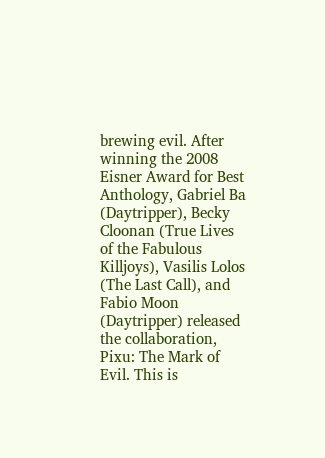brewing evil. After winning the 2008 Eisner Award for Best Anthology, Gabriel Ba (Daytripper), Becky Cloonan (True Lives of the Fabulous Killjoys), Vasilis Lolos (The Last Call), and Fabio Moon (Daytripper) released the collaboration, Pixu: The Mark of Evil. This is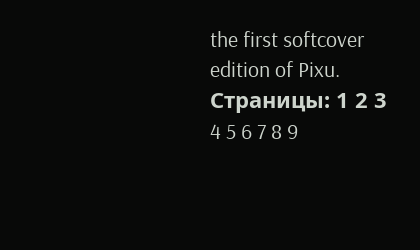the first softcover edition of Pixu.
Страницы: 1 2 3 4 5 6 7 8 9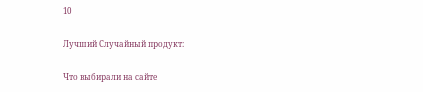10

Лучший Случайный продукт:

Что выбирали на сайте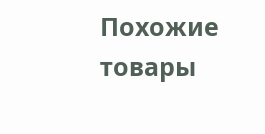Похожие товары